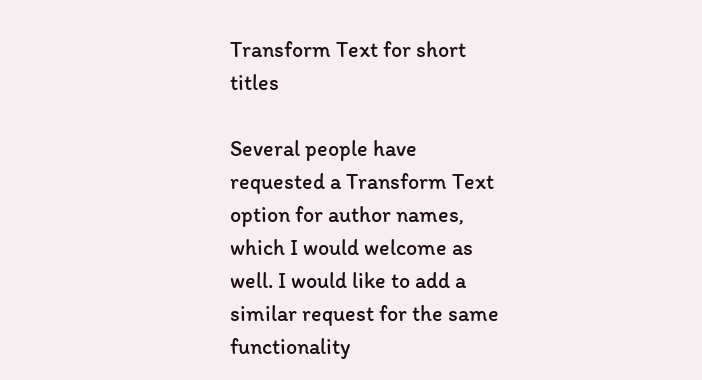Transform Text for short titles

Several people have requested a Transform Text option for author names, which I would welcome as well. I would like to add a similar request for the same functionality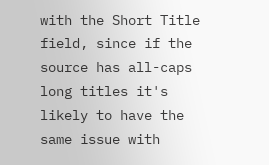with the Short Title field, since if the source has all-caps long titles it's likely to have the same issue with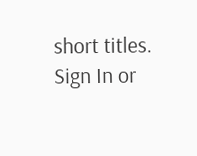short titles.
Sign In or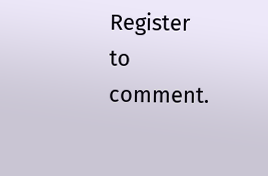Register to comment.